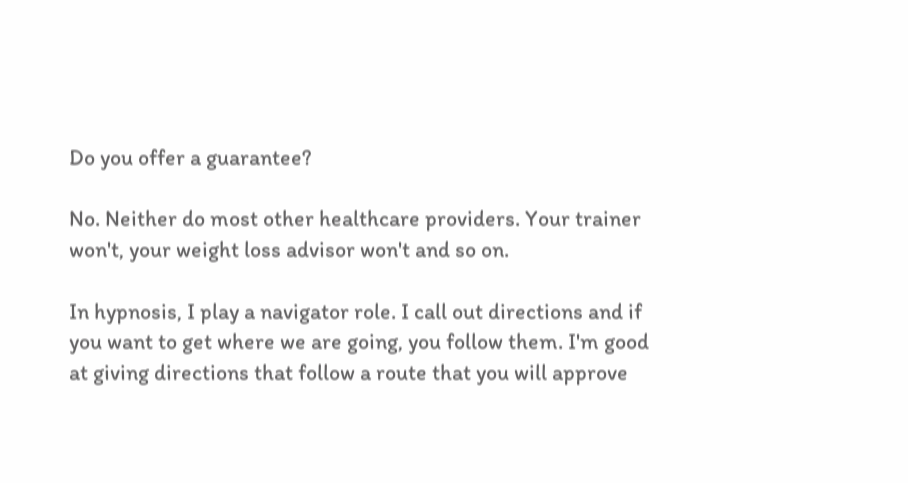Do you offer a guarantee?

No. Neither do most other healthcare providers. Your trainer won't, your weight loss advisor won't and so on.

In hypnosis, I play a navigator role. I call out directions and if you want to get where we are going, you follow them. I'm good at giving directions that follow a route that you will approve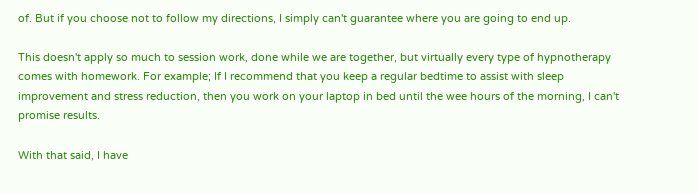of. But if you choose not to follow my directions, I simply can't guarantee where you are going to end up.

This doesn't apply so much to session work, done while we are together, but virtually every type of hypnotherapy comes with homework. For example; If I recommend that you keep a regular bedtime to assist with sleep improvement and stress reduction, then you work on your laptop in bed until the wee hours of the morning, I can't promise results.

With that said, I have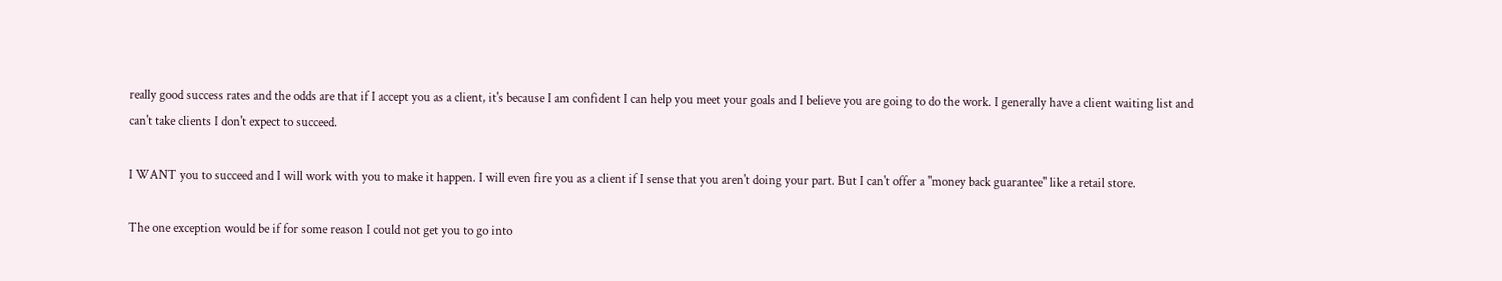really good success rates and the odds are that if I accept you as a client, it's because I am confident I can help you meet your goals and I believe you are going to do the work. I generally have a client waiting list and can't take clients I don't expect to succeed.

I WANT you to succeed and I will work with you to make it happen. I will even fire you as a client if I sense that you aren't doing your part. But I can't offer a "money back guarantee" like a retail store.

The one exception would be if for some reason I could not get you to go into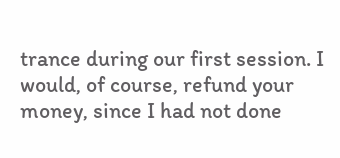trance during our first session. I would, of course, refund your money, since I had not done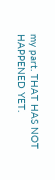my part. THAT HAS NOT HAPPENED YET.